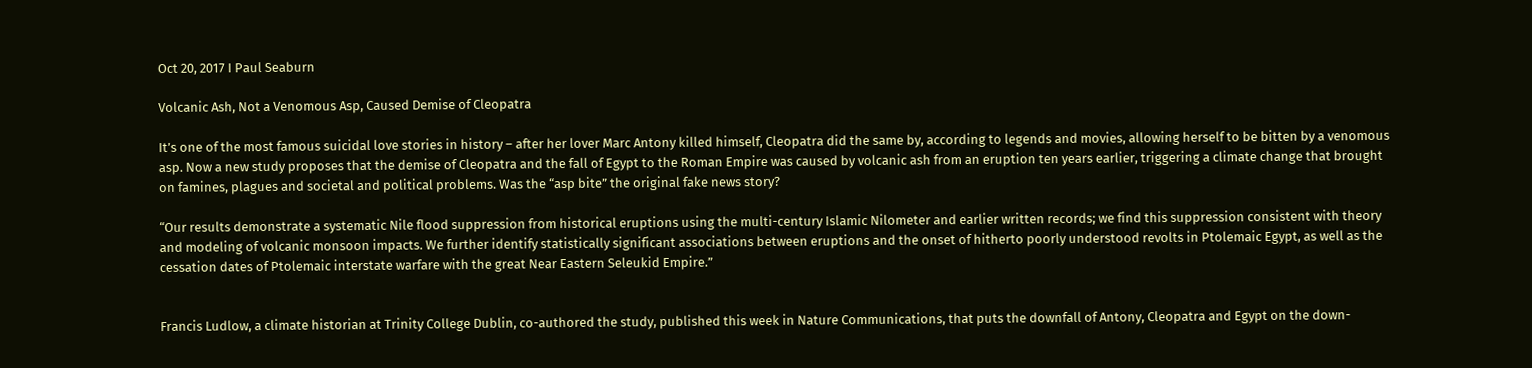Oct 20, 2017 I Paul Seaburn

Volcanic Ash, Not a Venomous Asp, Caused Demise of Cleopatra

It’s one of the most famous suicidal love stories in history – after her lover Marc Antony killed himself, Cleopatra did the same by, according to legends and movies, allowing herself to be bitten by a venomous asp. Now a new study proposes that the demise of Cleopatra and the fall of Egypt to the Roman Empire was caused by volcanic ash from an eruption ten years earlier, triggering a climate change that brought on famines, plagues and societal and political problems. Was the “asp bite” the original fake news story?

“Our results demonstrate a systematic Nile flood suppression from historical eruptions using the multi-century Islamic Nilometer and earlier written records; we find this suppression consistent with theory and modeling of volcanic monsoon impacts. We further identify statistically significant associations between eruptions and the onset of hitherto poorly understood revolts in Ptolemaic Egypt, as well as the cessation dates of Ptolemaic interstate warfare with the great Near Eastern Seleukid Empire.”


Francis Ludlow, a climate historian at Trinity College Dublin, co-authored the study, published this week in Nature Communications, that puts the downfall of Antony, Cleopatra and Egypt on the down-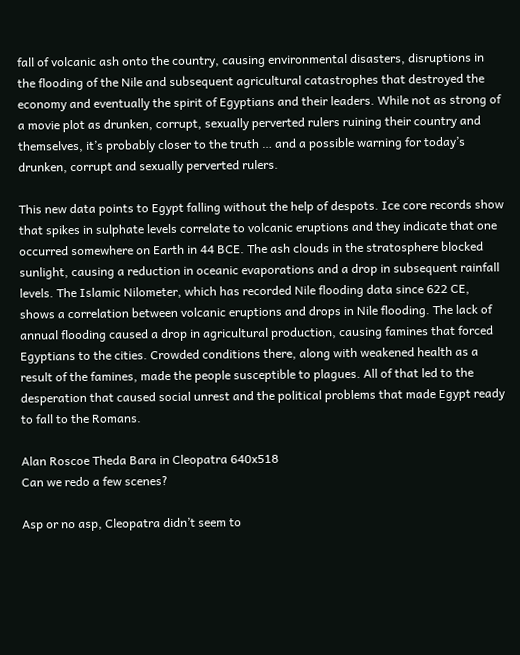fall of volcanic ash onto the country, causing environmental disasters, disruptions in the flooding of the Nile and subsequent agricultural catastrophes that destroyed the economy and eventually the spirit of Egyptians and their leaders. While not as strong of a movie plot as drunken, corrupt, sexually perverted rulers ruining their country and themselves, it’s probably closer to the truth … and a possible warning for today’s drunken, corrupt and sexually perverted rulers.

This new data points to Egypt falling without the help of despots. Ice core records show that spikes in sulphate levels correlate to volcanic eruptions and they indicate that one occurred somewhere on Earth in 44 BCE. The ash clouds in the stratosphere blocked sunlight, causing a reduction in oceanic evaporations and a drop in subsequent rainfall levels. The Islamic Nilometer, which has recorded Nile flooding data since 622 CE, shows a correlation between volcanic eruptions and drops in Nile flooding. The lack of annual flooding caused a drop in agricultural production, causing famines that forced Egyptians to the cities. Crowded conditions there, along with weakened health as a result of the famines, made the people susceptible to plagues. All of that led to the desperation that caused social unrest and the political problems that made Egypt ready to fall to the Romans.

Alan Roscoe Theda Bara in Cleopatra 640x518
Can we redo a few scenes?

Asp or no asp, Cleopatra didn’t seem to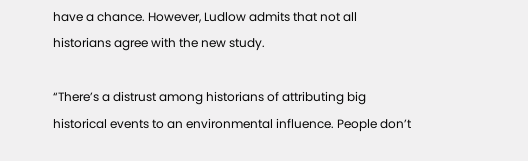have a chance. However, Ludlow admits that not all historians agree with the new study.

“There’s a distrust among historians of attributing big historical events to an environmental influence. People don’t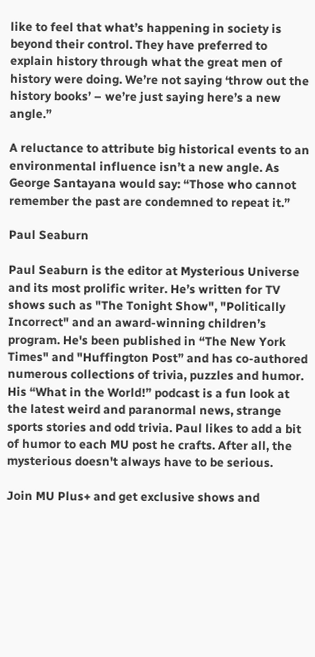like to feel that what’s happening in society is beyond their control. They have preferred to explain history through what the great men of history were doing. We’re not saying ‘throw out the history books’ – we’re just saying here’s a new angle.”

A reluctance to attribute big historical events to an environmental influence isn’t a new angle. As George Santayana would say: “Those who cannot remember the past are condemned to repeat it.”

Paul Seaburn

Paul Seaburn is the editor at Mysterious Universe and its most prolific writer. He’s written for TV shows such as "The Tonight Show", "Politically Incorrect" and an award-winning children’s program. He's been published in “The New York Times" and "Huffington Post” and has co-authored numerous collections of trivia, puzzles and humor. His “What in the World!” podcast is a fun look at the latest weird and paranormal news, strange sports stories and odd trivia. Paul likes to add a bit of humor to each MU post he crafts. After all, the mysterious doesn't always have to be serious.

Join MU Plus+ and get exclusive shows and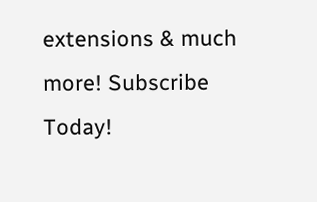extensions & much more! Subscribe Today!